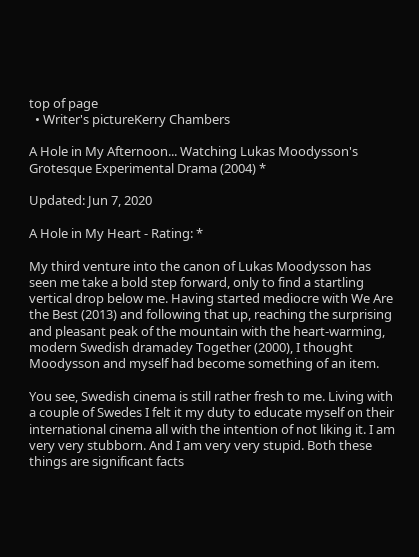top of page
  • Writer's pictureKerry Chambers

A Hole in My Afternoon... Watching Lukas Moodysson's Grotesque Experimental Drama (2004) *

Updated: Jun 7, 2020

A Hole in My Heart - Rating: *

My third venture into the canon of Lukas Moodysson has seen me take a bold step forward, only to find a startling vertical drop below me. Having started mediocre with We Are the Best (2013) and following that up, reaching the surprising and pleasant peak of the mountain with the heart-warming, modern Swedish dramadey Together (2000), I thought Moodysson and myself had become something of an item.

You see, Swedish cinema is still rather fresh to me. Living with a couple of Swedes I felt it my duty to educate myself on their international cinema all with the intention of not liking it. I am very very stubborn. And I am very very stupid. Both these things are significant facts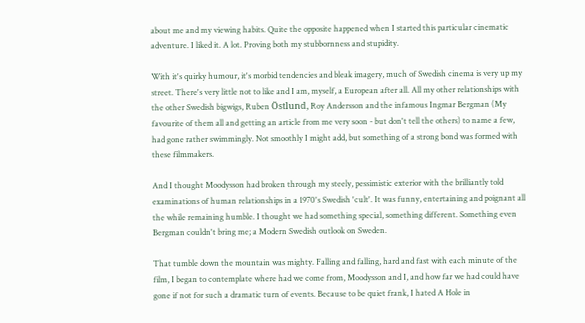about me and my viewing habits. Quite the opposite happened when I started this particular cinematic adventure. I liked it. A lot. Proving both my stubbornness and stupidity.

With it's quirky humour, it's morbid tendencies and bleak imagery, much of Swedish cinema is very up my street. There's very little not to like and I am, myself, a European after all. All my other relationships with the other Swedish bigwigs, Ruben Östlund, Roy Andersson and the infamous Ingmar Bergman (My favourite of them all and getting an article from me very soon - but don't tell the others) to name a few, had gone rather swimmingly. Not smoothly I might add, but something of a strong bond was formed with these filmmakers.

And I thought Moodysson had broken through my steely, pessimistic exterior with the brilliantly told examinations of human relationships in a 1970's Swedish 'cult'. It was funny, entertaining and poignant all the while remaining humble. I thought we had something special, something different. Something even Bergman couldn't bring me; a Modern Swedish outlook on Sweden.

That tumble down the mountain was mighty. Falling and falling, hard and fast with each minute of the film, I began to contemplate where had we come from, Moodysson and I, and how far we had could have gone if not for such a dramatic turn of events. Because to be quiet frank, I hated A Hole in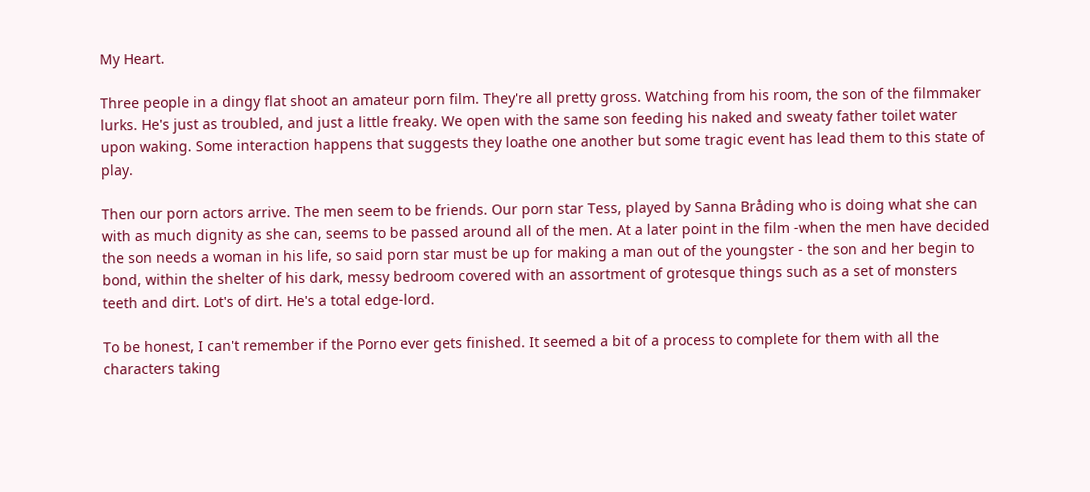My Heart.

Three people in a dingy flat shoot an amateur porn film. They're all pretty gross. Watching from his room, the son of the filmmaker lurks. He's just as troubled, and just a little freaky. We open with the same son feeding his naked and sweaty father toilet water upon waking. Some interaction happens that suggests they loathe one another but some tragic event has lead them to this state of play.

Then our porn actors arrive. The men seem to be friends. Our porn star Tess, played by Sanna Bråding who is doing what she can with as much dignity as she can, seems to be passed around all of the men. At a later point in the film -when the men have decided the son needs a woman in his life, so said porn star must be up for making a man out of the youngster - the son and her begin to bond, within the shelter of his dark, messy bedroom covered with an assortment of grotesque things such as a set of monsters teeth and dirt. Lot's of dirt. He's a total edge-lord.

To be honest, I can't remember if the Porno ever gets finished. It seemed a bit of a process to complete for them with all the characters taking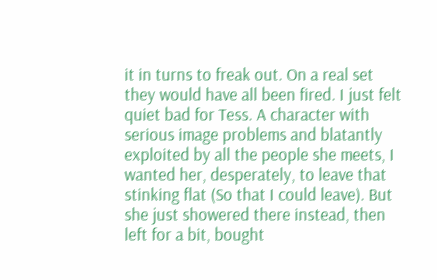it in turns to freak out. On a real set they would have all been fired. I just felt quiet bad for Tess. A character with serious image problems and blatantly exploited by all the people she meets, I wanted her, desperately, to leave that stinking flat (So that I could leave). But she just showered there instead, then left for a bit, bought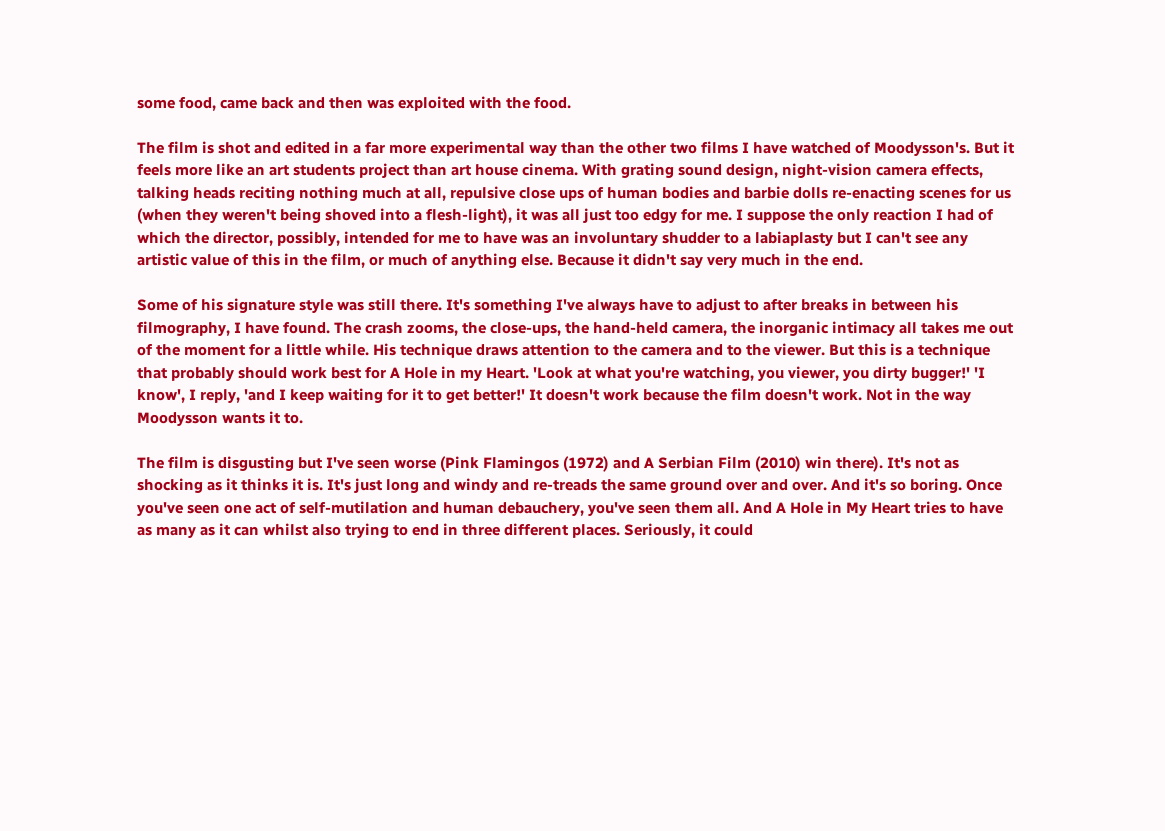some food, came back and then was exploited with the food.

The film is shot and edited in a far more experimental way than the other two films I have watched of Moodysson's. But it feels more like an art students project than art house cinema. With grating sound design, night-vision camera effects, talking heads reciting nothing much at all, repulsive close ups of human bodies and barbie dolls re-enacting scenes for us (when they weren't being shoved into a flesh-light), it was all just too edgy for me. I suppose the only reaction I had of which the director, possibly, intended for me to have was an involuntary shudder to a labiaplasty but I can't see any artistic value of this in the film, or much of anything else. Because it didn't say very much in the end.

Some of his signature style was still there. It's something I've always have to adjust to after breaks in between his filmography, I have found. The crash zooms, the close-ups, the hand-held camera, the inorganic intimacy all takes me out of the moment for a little while. His technique draws attention to the camera and to the viewer. But this is a technique that probably should work best for A Hole in my Heart. 'Look at what you're watching, you viewer, you dirty bugger!' 'I know', I reply, 'and I keep waiting for it to get better!' It doesn't work because the film doesn't work. Not in the way Moodysson wants it to.

The film is disgusting but I've seen worse (Pink Flamingos (1972) and A Serbian Film (2010) win there). It's not as shocking as it thinks it is. It's just long and windy and re-treads the same ground over and over. And it's so boring. Once you've seen one act of self-mutilation and human debauchery, you've seen them all. And A Hole in My Heart tries to have as many as it can whilst also trying to end in three different places. Seriously, it could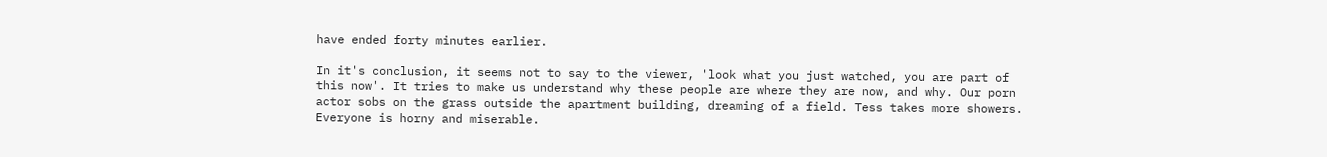have ended forty minutes earlier.

In it's conclusion, it seems not to say to the viewer, 'look what you just watched, you are part of this now'. It tries to make us understand why these people are where they are now, and why. Our porn actor sobs on the grass outside the apartment building, dreaming of a field. Tess takes more showers. Everyone is horny and miserable.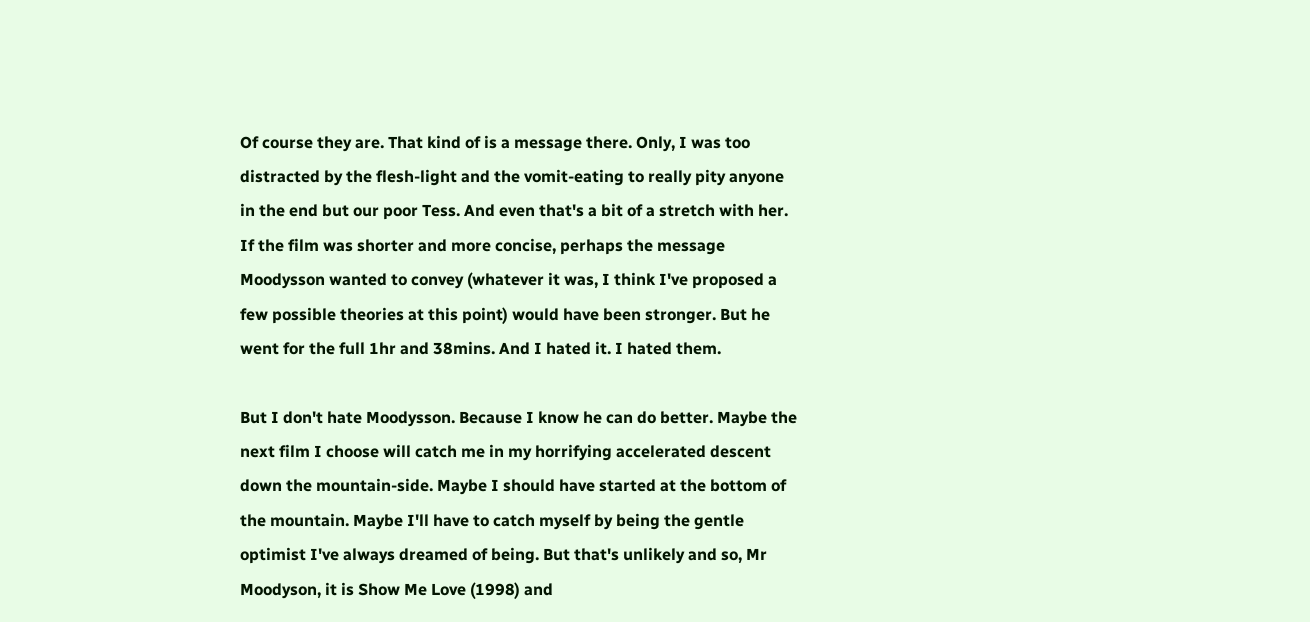Of course they are. That kind of is a message there. Only, I was too distracted by the flesh-light and the vomit-eating to really pity anyone in the end but our poor Tess. And even that's a bit of a stretch with her. If the film was shorter and more concise, perhaps the message Moodysson wanted to convey (whatever it was, I think I've proposed a few possible theories at this point) would have been stronger. But he went for the full 1hr and 38mins. And I hated it. I hated them.

But I don't hate Moodysson. Because I know he can do better. Maybe the next film I choose will catch me in my horrifying accelerated descent down the mountain-side. Maybe I should have started at the bottom of the mountain. Maybe I'll have to catch myself by being the gentle optimist I've always dreamed of being. But that's unlikely and so, Mr Moodyson, it is Show Me Love (1998) and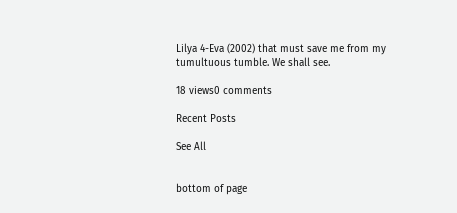Lilya 4-Eva (2002) that must save me from my tumultuous tumble. We shall see.

18 views0 comments

Recent Posts

See All


bottom of page